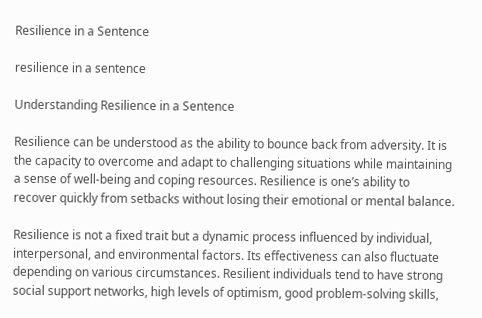Resilience in a Sentence

resilience in a sentence

Understanding Resilience in a Sentence

Resilience can be understood as the ability to bounce back from adversity. It is the capacity to overcome and adapt to challenging situations while maintaining a sense of well-being and coping resources. Resilience is one’s ability to recover quickly from setbacks without losing their emotional or mental balance.

Resilience is not a fixed trait but a dynamic process influenced by individual, interpersonal, and environmental factors. Its effectiveness can also fluctuate depending on various circumstances. Resilient individuals tend to have strong social support networks, high levels of optimism, good problem-solving skills,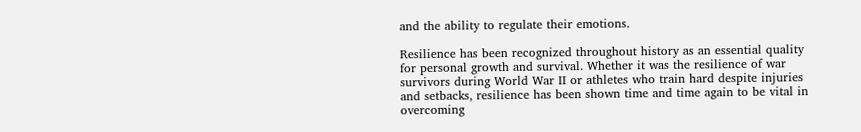and the ability to regulate their emotions.

Resilience has been recognized throughout history as an essential quality for personal growth and survival. Whether it was the resilience of war survivors during World War II or athletes who train hard despite injuries and setbacks, resilience has been shown time and time again to be vital in overcoming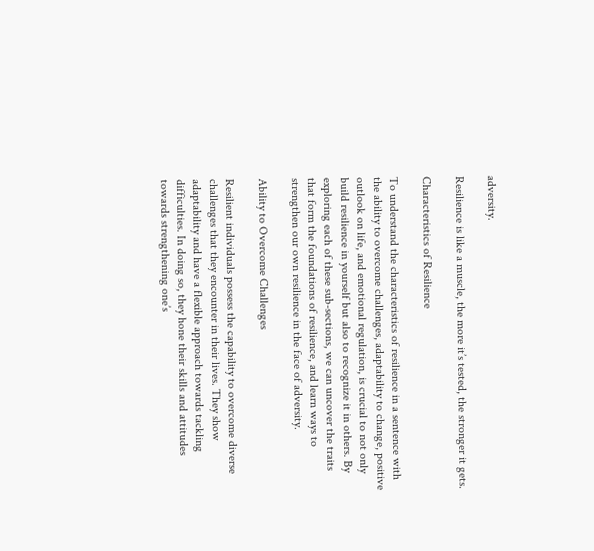adversity.

Resilience is like a muscle, the more it’s tested, the stronger it gets.

Characteristics of Resilience

To understand the characteristics of resilience in a sentence with the ability to overcome challenges, adaptability to change, positive outlook on life, and emotional regulation, is crucial to not only build resilience in yourself but also to recognize it in others. By exploring each of these sub-sections, we can uncover the traits that form the foundations of resilience, and learn ways to strengthen our own resilience in the face of adversity.

Ability to Overcome Challenges

Resilient individuals possess the capability to overcome diverse challenges that they encounter in their lives. They show adaptability and have a flexible approach towards tackling difficulties. In doing so, they hone their skills and attitudes towards strengthening one’s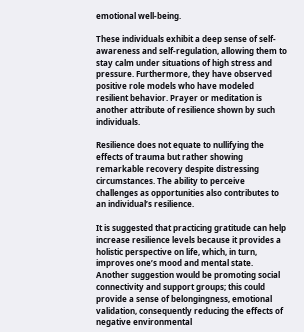emotional well-being.

These individuals exhibit a deep sense of self-awareness and self-regulation, allowing them to stay calm under situations of high stress and pressure. Furthermore, they have observed positive role models who have modeled resilient behavior. Prayer or meditation is another attribute of resilience shown by such individuals.

Resilience does not equate to nullifying the effects of trauma but rather showing remarkable recovery despite distressing circumstances. The ability to perceive challenges as opportunities also contributes to an individual’s resilience.

It is suggested that practicing gratitude can help increase resilience levels because it provides a holistic perspective on life, which, in turn, improves one’s mood and mental state. Another suggestion would be promoting social connectivity and support groups; this could provide a sense of belongingness, emotional validation, consequently reducing the effects of negative environmental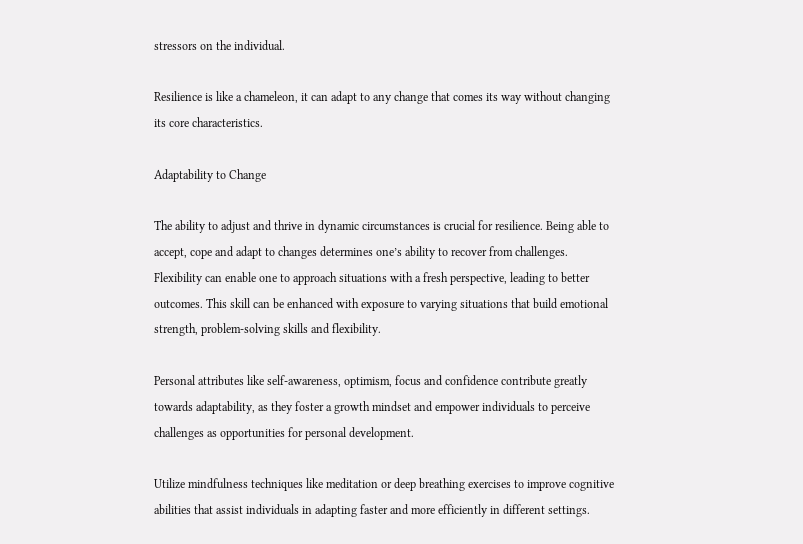stressors on the individual.

Resilience is like a chameleon, it can adapt to any change that comes its way without changing its core characteristics.

Adaptability to Change

The ability to adjust and thrive in dynamic circumstances is crucial for resilience. Being able to accept, cope and adapt to changes determines one’s ability to recover from challenges. Flexibility can enable one to approach situations with a fresh perspective, leading to better outcomes. This skill can be enhanced with exposure to varying situations that build emotional strength, problem-solving skills and flexibility.

Personal attributes like self-awareness, optimism, focus and confidence contribute greatly towards adaptability, as they foster a growth mindset and empower individuals to perceive challenges as opportunities for personal development.

Utilize mindfulness techniques like meditation or deep breathing exercises to improve cognitive abilities that assist individuals in adapting faster and more efficiently in different settings.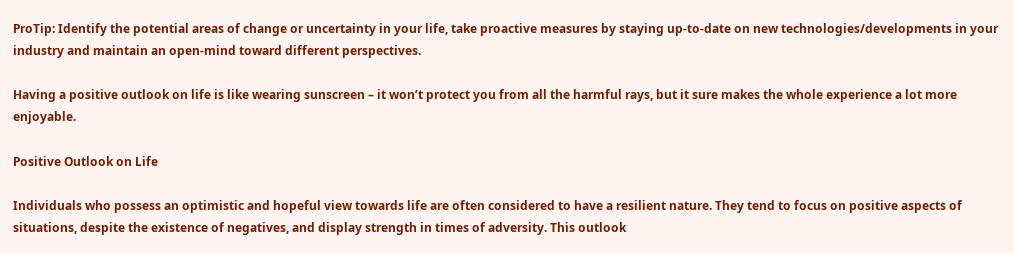ProTip: Identify the potential areas of change or uncertainty in your life, take proactive measures by staying up-to-date on new technologies/developments in your industry and maintain an open-mind toward different perspectives.

Having a positive outlook on life is like wearing sunscreen – it won’t protect you from all the harmful rays, but it sure makes the whole experience a lot more enjoyable.

Positive Outlook on Life

Individuals who possess an optimistic and hopeful view towards life are often considered to have a resilient nature. They tend to focus on positive aspects of situations, despite the existence of negatives, and display strength in times of adversity. This outlook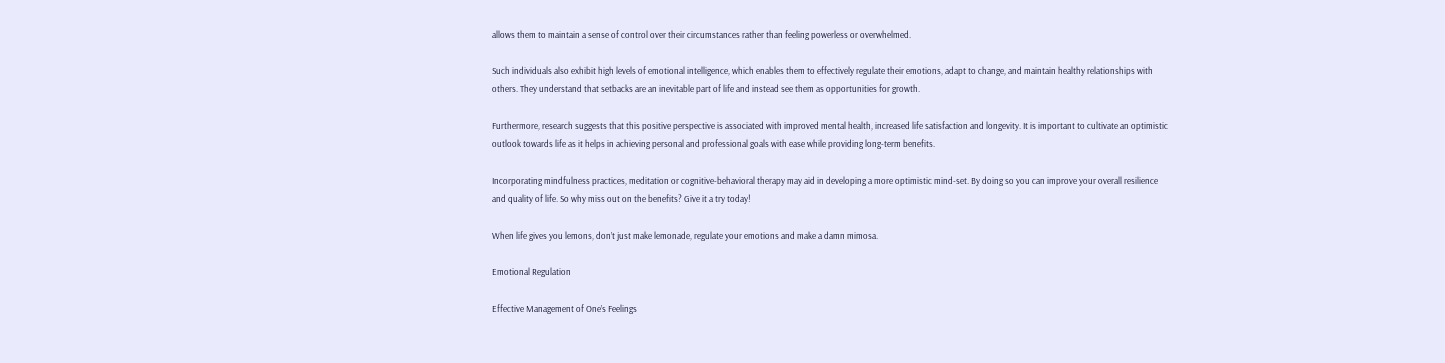allows them to maintain a sense of control over their circumstances rather than feeling powerless or overwhelmed.

Such individuals also exhibit high levels of emotional intelligence, which enables them to effectively regulate their emotions, adapt to change, and maintain healthy relationships with others. They understand that setbacks are an inevitable part of life and instead see them as opportunities for growth.

Furthermore, research suggests that this positive perspective is associated with improved mental health, increased life satisfaction and longevity. It is important to cultivate an optimistic outlook towards life as it helps in achieving personal and professional goals with ease while providing long-term benefits.

Incorporating mindfulness practices, meditation or cognitive-behavioral therapy may aid in developing a more optimistic mind-set. By doing so you can improve your overall resilience and quality of life. So why miss out on the benefits? Give it a try today!

When life gives you lemons, don’t just make lemonade, regulate your emotions and make a damn mimosa.

Emotional Regulation

Effective Management of One’s Feelings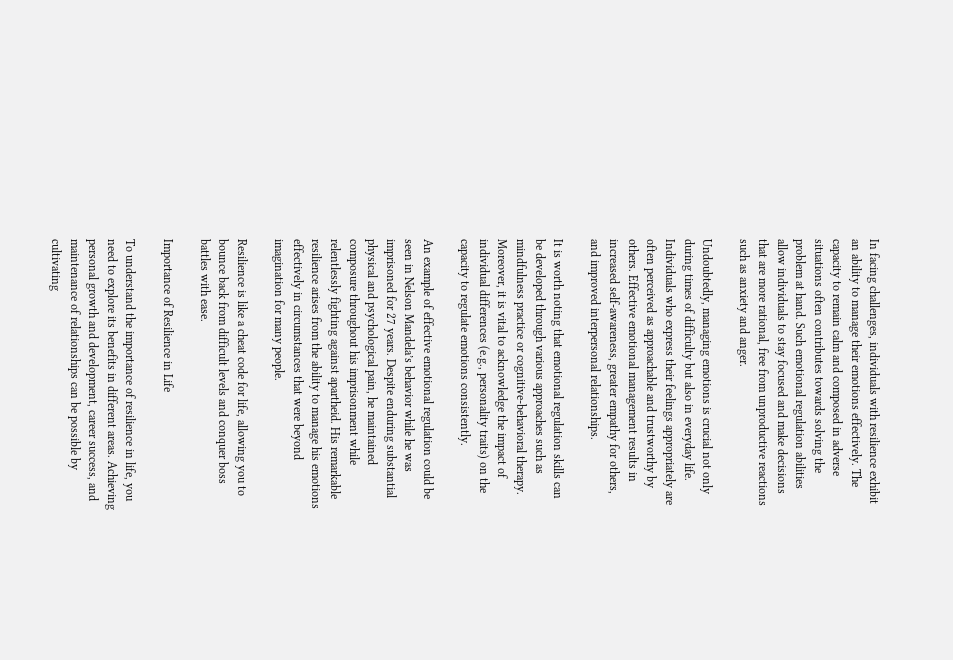In facing challenges, individuals with resilience exhibit an ability to manage their emotions effectively. The capacity to remain calm and composed in adverse situations often contributes towards solving the problem at hand. Such emotional regulation abilities allow individuals to stay focused and make decisions that are more rational, free from unproductive reactions such as anxiety and anger.

Undoubtedly, managing emotions is crucial not only during times of difficulty but also in everyday life. Individuals who express their feelings appropriately are often perceived as approachable and trustworthy by others. Effective emotional management results in increased self-awareness, greater empathy for others, and improved interpersonal relationships.

It is worth noting that emotional regulation skills can be developed through various approaches such as mindfulness practice or cognitive-behavioral therapy. Moreover, it is vital to acknowledge the impact of individual differences (e.g., personality traits) on the capacity to regulate emotions consistently.

An example of effective emotional regulation could be seen in Nelson Mandela’s behavior while he was imprisoned for 27 years. Despite enduring substantial physical and psychological pain, he maintained composure throughout his imprisonment while relentlessly fighting against apartheid. His remarkable resilience arises from the ability to manage his emotions effectively in circumstances that were beyond imagination for many people.

Resilience is like a cheat code for life, allowing you to bounce back from difficult levels and conquer boss battles with ease.

Importance of Resilience in Life

To understand the importance of resilience in life, you need to explore its benefits in different areas. Achieving personal growth and development, career success, and maintenance of relationships can be possible by cultivating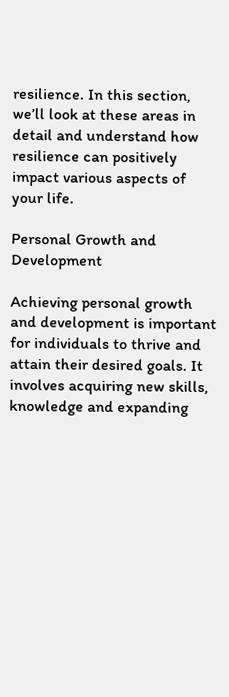resilience. In this section, we’ll look at these areas in detail and understand how resilience can positively impact various aspects of your life.

Personal Growth and Development

Achieving personal growth and development is important for individuals to thrive and attain their desired goals. It involves acquiring new skills, knowledge and expanding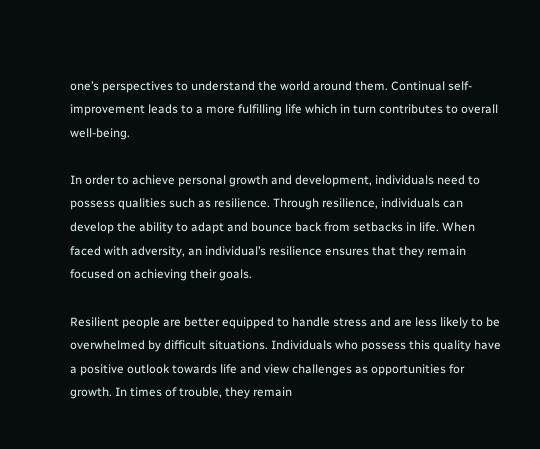one’s perspectives to understand the world around them. Continual self-improvement leads to a more fulfilling life which in turn contributes to overall well-being.

In order to achieve personal growth and development, individuals need to possess qualities such as resilience. Through resilience, individuals can develop the ability to adapt and bounce back from setbacks in life. When faced with adversity, an individual’s resilience ensures that they remain focused on achieving their goals.

Resilient people are better equipped to handle stress and are less likely to be overwhelmed by difficult situations. Individuals who possess this quality have a positive outlook towards life and view challenges as opportunities for growth. In times of trouble, they remain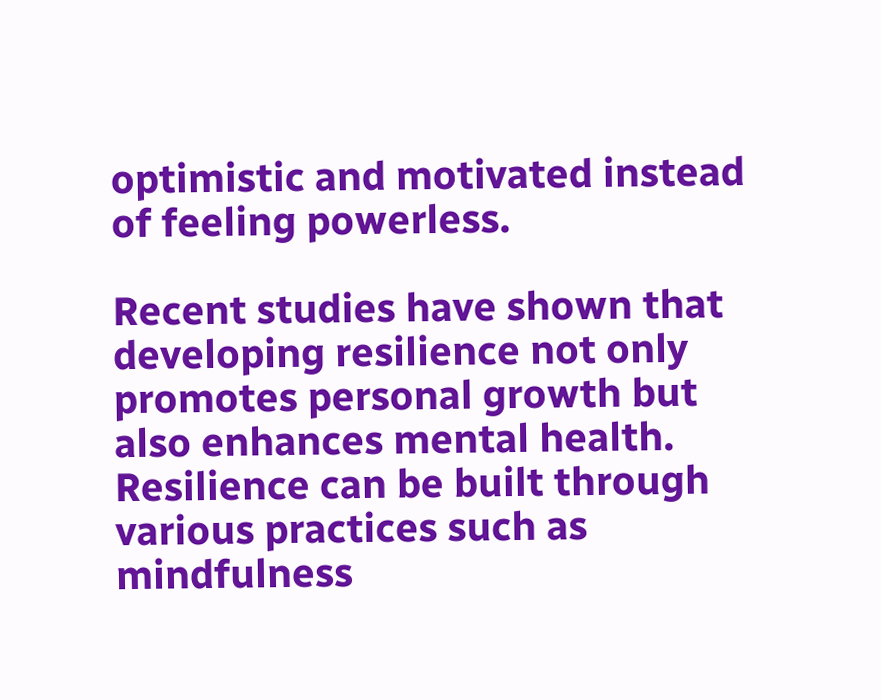optimistic and motivated instead of feeling powerless.

Recent studies have shown that developing resilience not only promotes personal growth but also enhances mental health. Resilience can be built through various practices such as mindfulness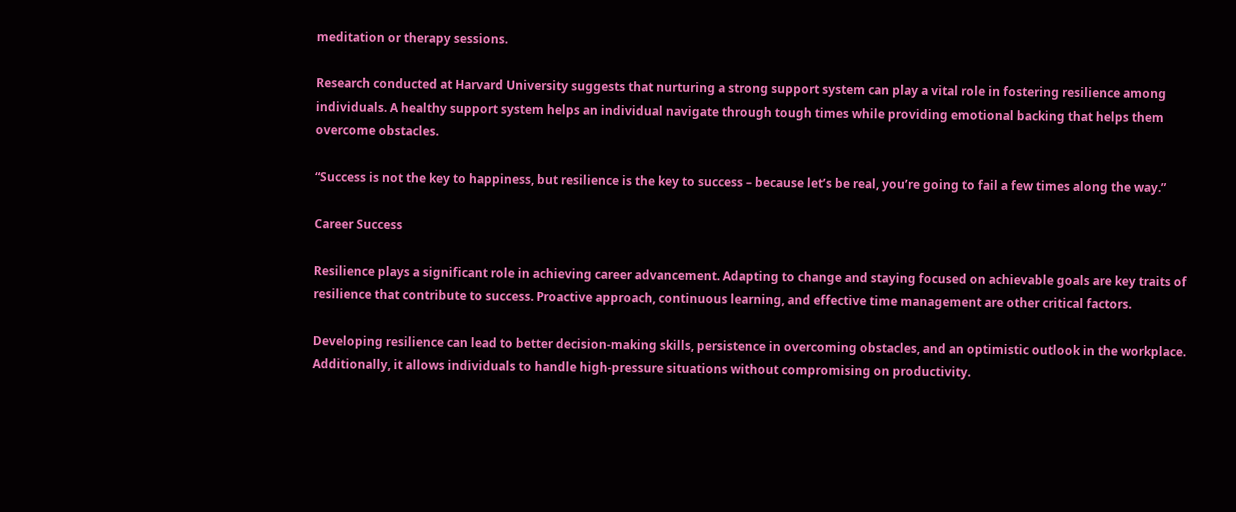meditation or therapy sessions.

Research conducted at Harvard University suggests that nurturing a strong support system can play a vital role in fostering resilience among individuals. A healthy support system helps an individual navigate through tough times while providing emotional backing that helps them overcome obstacles.

“Success is not the key to happiness, but resilience is the key to success – because let’s be real, you’re going to fail a few times along the way.”

Career Success

Resilience plays a significant role in achieving career advancement. Adapting to change and staying focused on achievable goals are key traits of resilience that contribute to success. Proactive approach, continuous learning, and effective time management are other critical factors.

Developing resilience can lead to better decision-making skills, persistence in overcoming obstacles, and an optimistic outlook in the workplace. Additionally, it allows individuals to handle high-pressure situations without compromising on productivity.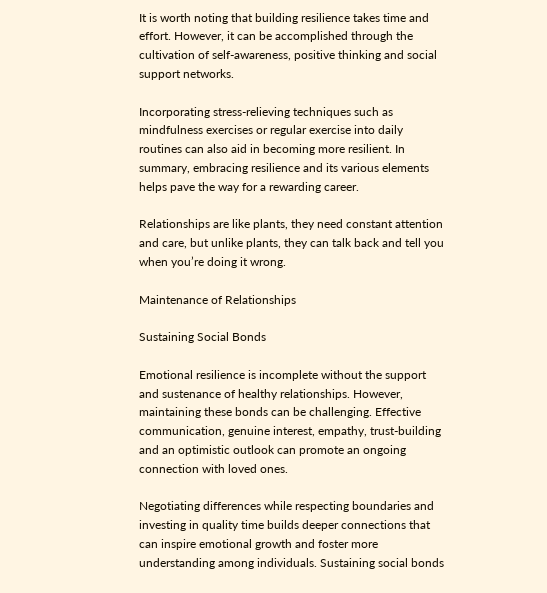It is worth noting that building resilience takes time and effort. However, it can be accomplished through the cultivation of self-awareness, positive thinking and social support networks.

Incorporating stress-relieving techniques such as mindfulness exercises or regular exercise into daily routines can also aid in becoming more resilient. In summary, embracing resilience and its various elements helps pave the way for a rewarding career.

Relationships are like plants, they need constant attention and care, but unlike plants, they can talk back and tell you when you’re doing it wrong.

Maintenance of Relationships

Sustaining Social Bonds

Emotional resilience is incomplete without the support and sustenance of healthy relationships. However, maintaining these bonds can be challenging. Effective communication, genuine interest, empathy, trust-building and an optimistic outlook can promote an ongoing connection with loved ones.

Negotiating differences while respecting boundaries and investing in quality time builds deeper connections that can inspire emotional growth and foster more understanding among individuals. Sustaining social bonds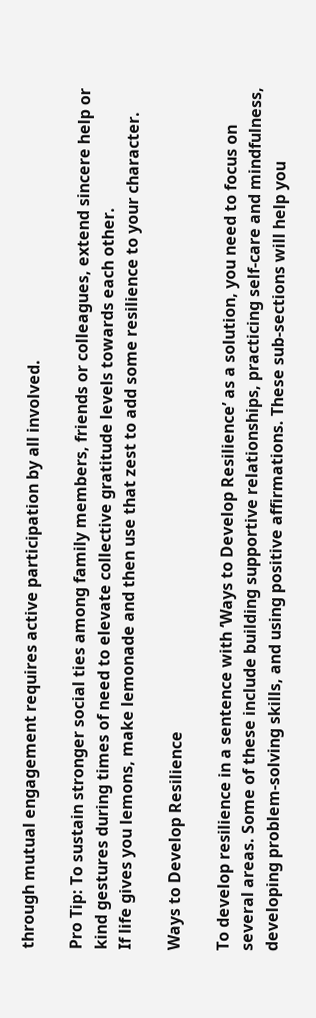through mutual engagement requires active participation by all involved.

Pro Tip: To sustain stronger social ties among family members, friends or colleagues, extend sincere help or kind gestures during times of need to elevate collective gratitude levels towards each other.
If life gives you lemons, make lemonade and then use that zest to add some resilience to your character.

Ways to Develop Resilience

To develop resilience in a sentence with ‘Ways to Develop Resilience’ as a solution, you need to focus on several areas. Some of these include building supportive relationships, practicing self-care and mindfulness, developing problem-solving skills, and using positive affirmations. These sub-sections will help you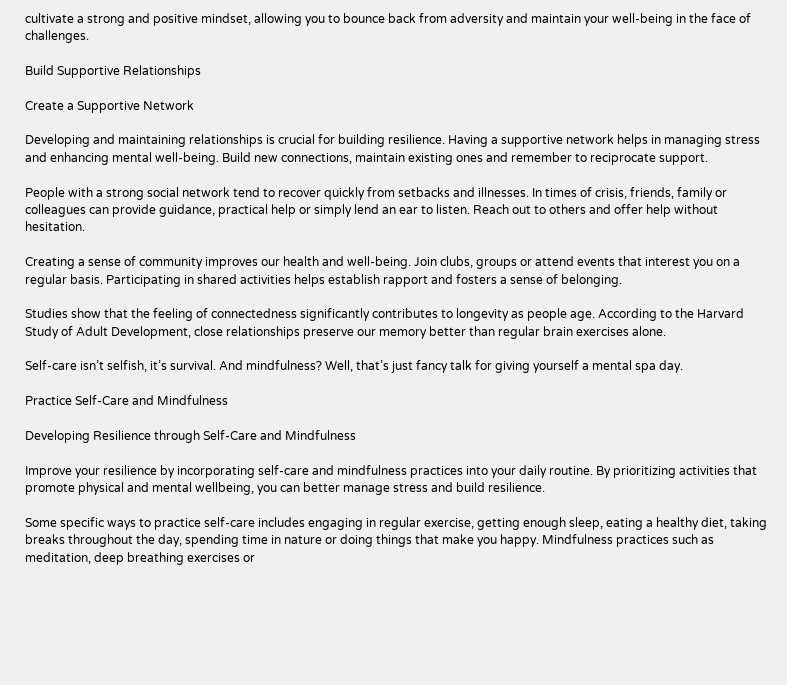cultivate a strong and positive mindset, allowing you to bounce back from adversity and maintain your well-being in the face of challenges.

Build Supportive Relationships

Create a Supportive Network

Developing and maintaining relationships is crucial for building resilience. Having a supportive network helps in managing stress and enhancing mental well-being. Build new connections, maintain existing ones and remember to reciprocate support.

People with a strong social network tend to recover quickly from setbacks and illnesses. In times of crisis, friends, family or colleagues can provide guidance, practical help or simply lend an ear to listen. Reach out to others and offer help without hesitation.

Creating a sense of community improves our health and well-being. Join clubs, groups or attend events that interest you on a regular basis. Participating in shared activities helps establish rapport and fosters a sense of belonging.

Studies show that the feeling of connectedness significantly contributes to longevity as people age. According to the Harvard Study of Adult Development, close relationships preserve our memory better than regular brain exercises alone.

Self-care isn’t selfish, it’s survival. And mindfulness? Well, that’s just fancy talk for giving yourself a mental spa day.

Practice Self-Care and Mindfulness

Developing Resilience through Self-Care and Mindfulness

Improve your resilience by incorporating self-care and mindfulness practices into your daily routine. By prioritizing activities that promote physical and mental wellbeing, you can better manage stress and build resilience.

Some specific ways to practice self-care includes engaging in regular exercise, getting enough sleep, eating a healthy diet, taking breaks throughout the day, spending time in nature or doing things that make you happy. Mindfulness practices such as meditation, deep breathing exercises or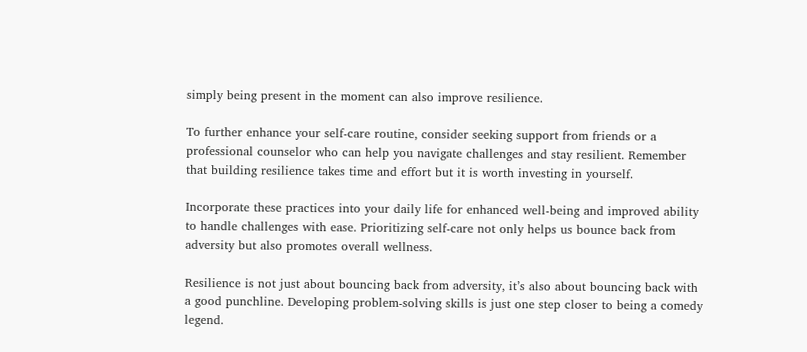simply being present in the moment can also improve resilience.

To further enhance your self-care routine, consider seeking support from friends or a professional counselor who can help you navigate challenges and stay resilient. Remember that building resilience takes time and effort but it is worth investing in yourself.

Incorporate these practices into your daily life for enhanced well-being and improved ability to handle challenges with ease. Prioritizing self-care not only helps us bounce back from adversity but also promotes overall wellness.

Resilience is not just about bouncing back from adversity, it’s also about bouncing back with a good punchline. Developing problem-solving skills is just one step closer to being a comedy legend.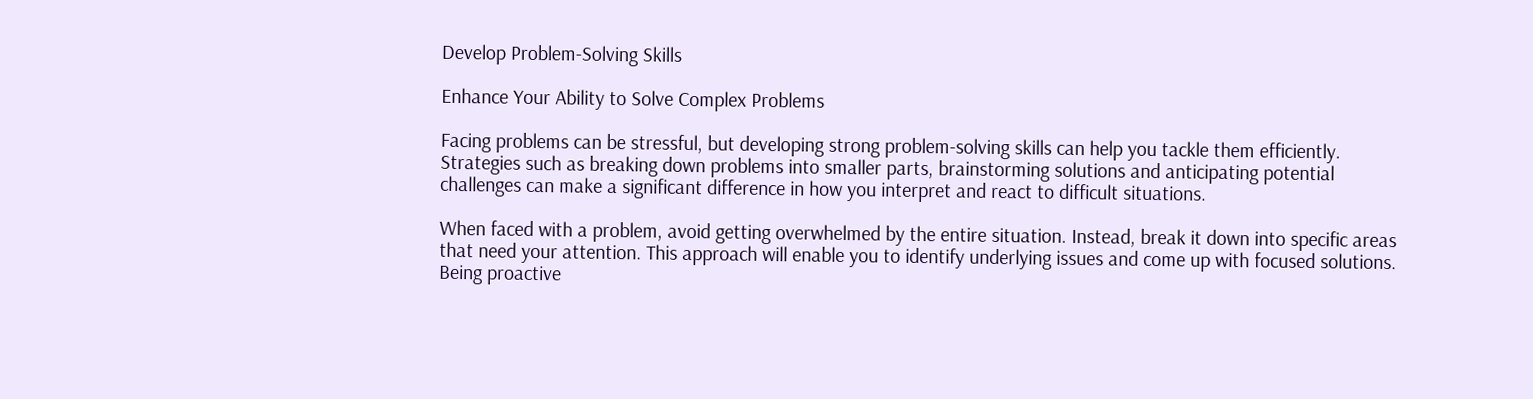Develop Problem-Solving Skills

Enhance Your Ability to Solve Complex Problems

Facing problems can be stressful, but developing strong problem-solving skills can help you tackle them efficiently. Strategies such as breaking down problems into smaller parts, brainstorming solutions and anticipating potential challenges can make a significant difference in how you interpret and react to difficult situations.

When faced with a problem, avoid getting overwhelmed by the entire situation. Instead, break it down into specific areas that need your attention. This approach will enable you to identify underlying issues and come up with focused solutions. Being proactive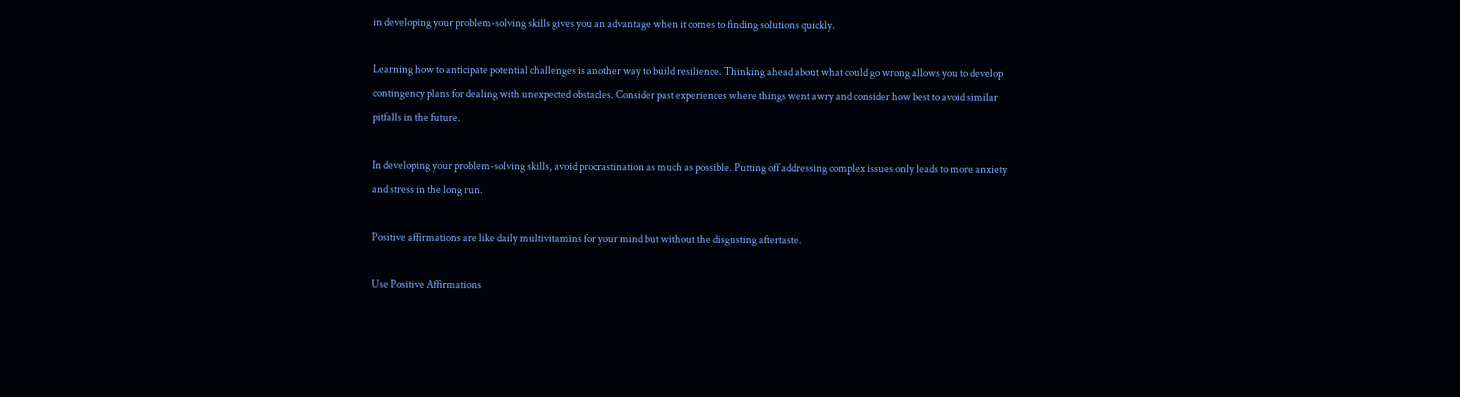in developing your problem-solving skills gives you an advantage when it comes to finding solutions quickly.

Learning how to anticipate potential challenges is another way to build resilience. Thinking ahead about what could go wrong allows you to develop contingency plans for dealing with unexpected obstacles. Consider past experiences where things went awry and consider how best to avoid similar pitfalls in the future.

In developing your problem-solving skills, avoid procrastination as much as possible. Putting off addressing complex issues only leads to more anxiety and stress in the long run.

Positive affirmations are like daily multivitamins for your mind but without the disgusting aftertaste.

Use Positive Affirmations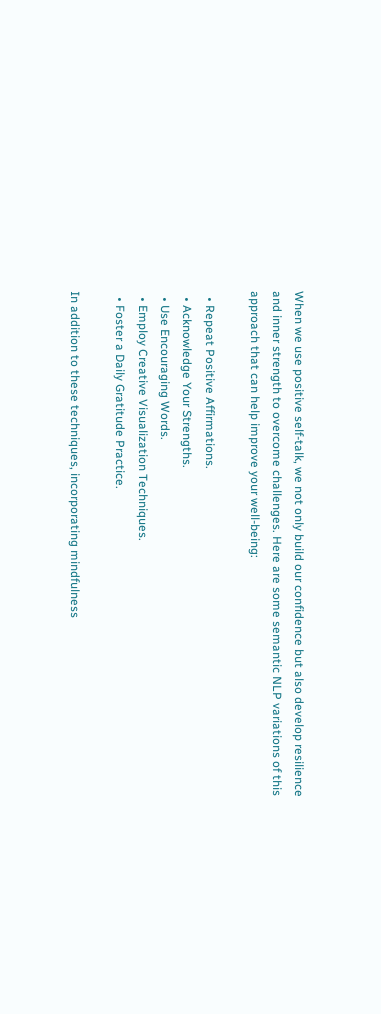When we use positive self-talk, we not only build our confidence but also develop resilience and inner strength to overcome challenges. Here are some semantic NLP variations of this approach that can help improve your well-being:

  • Repeat Positive Affirmations.
  • Acknowledge Your Strengths.
  • Use Encouraging Words.
  • Employ Creative Visualization Techniques.
  • Foster a Daily Gratitude Practice.

In addition to these techniques, incorporating mindfulness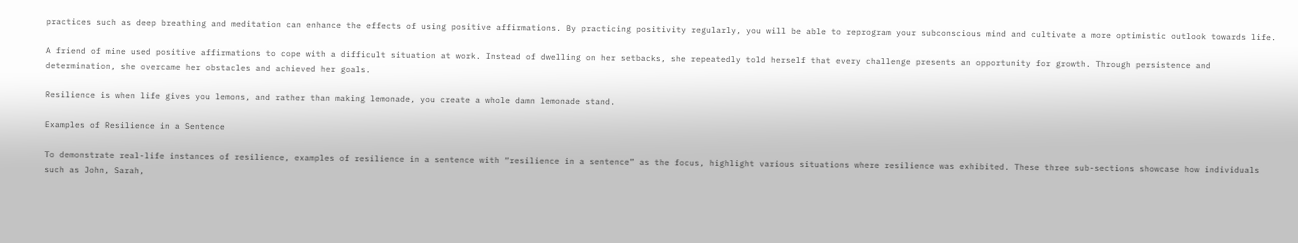practices such as deep breathing and meditation can enhance the effects of using positive affirmations. By practicing positivity regularly, you will be able to reprogram your subconscious mind and cultivate a more optimistic outlook towards life.

A friend of mine used positive affirmations to cope with a difficult situation at work. Instead of dwelling on her setbacks, she repeatedly told herself that every challenge presents an opportunity for growth. Through persistence and determination, she overcame her obstacles and achieved her goals.

Resilience is when life gives you lemons, and rather than making lemonade, you create a whole damn lemonade stand.

Examples of Resilience in a Sentence

To demonstrate real-life instances of resilience, examples of resilience in a sentence with “resilience in a sentence” as the focus, highlight various situations where resilience was exhibited. These three sub-sections showcase how individuals such as John, Sarah,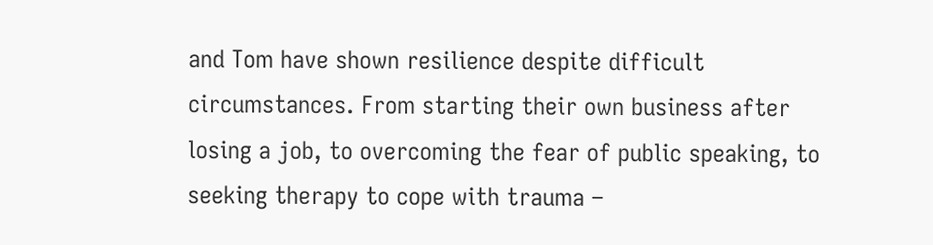and Tom have shown resilience despite difficult circumstances. From starting their own business after losing a job, to overcoming the fear of public speaking, to seeking therapy to cope with trauma –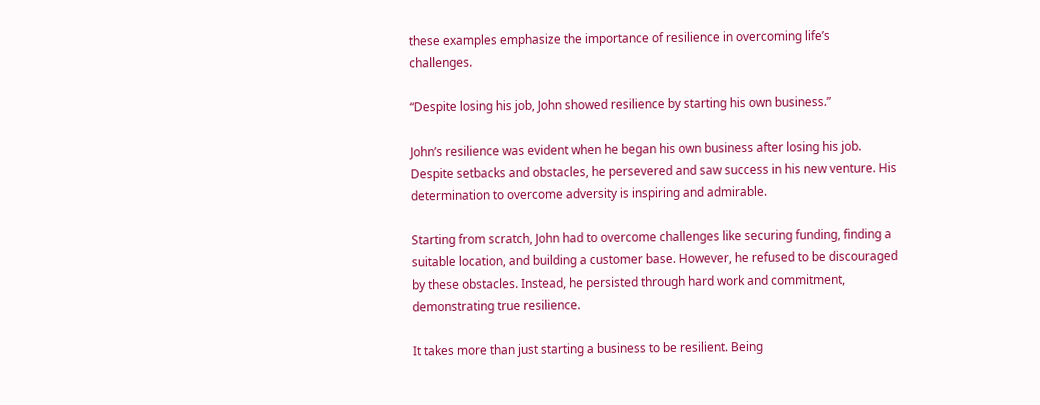these examples emphasize the importance of resilience in overcoming life’s challenges.

“Despite losing his job, John showed resilience by starting his own business.”

John’s resilience was evident when he began his own business after losing his job. Despite setbacks and obstacles, he persevered and saw success in his new venture. His determination to overcome adversity is inspiring and admirable.

Starting from scratch, John had to overcome challenges like securing funding, finding a suitable location, and building a customer base. However, he refused to be discouraged by these obstacles. Instead, he persisted through hard work and commitment, demonstrating true resilience.

It takes more than just starting a business to be resilient. Being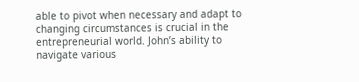able to pivot when necessary and adapt to changing circumstances is crucial in the entrepreneurial world. John’s ability to navigate various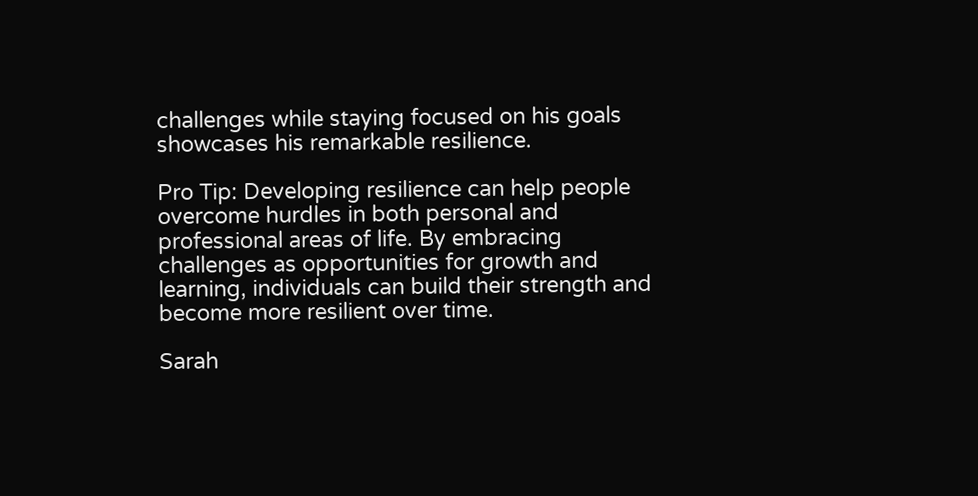challenges while staying focused on his goals showcases his remarkable resilience.

Pro Tip: Developing resilience can help people overcome hurdles in both personal and professional areas of life. By embracing challenges as opportunities for growth and learning, individuals can build their strength and become more resilient over time.

Sarah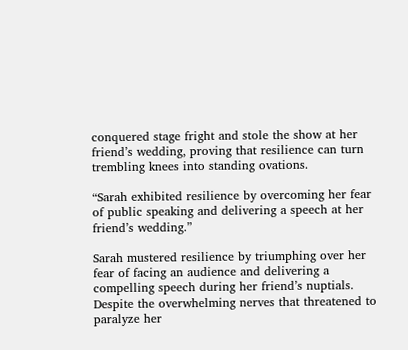conquered stage fright and stole the show at her friend’s wedding, proving that resilience can turn trembling knees into standing ovations.

“Sarah exhibited resilience by overcoming her fear of public speaking and delivering a speech at her friend’s wedding.”

Sarah mustered resilience by triumphing over her fear of facing an audience and delivering a compelling speech during her friend’s nuptials. Despite the overwhelming nerves that threatened to paralyze her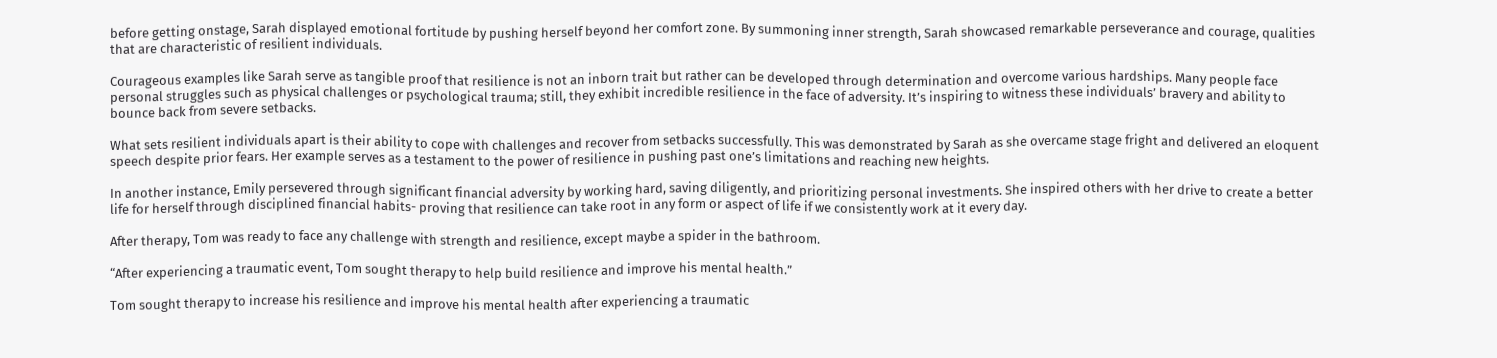before getting onstage, Sarah displayed emotional fortitude by pushing herself beyond her comfort zone. By summoning inner strength, Sarah showcased remarkable perseverance and courage, qualities that are characteristic of resilient individuals.

Courageous examples like Sarah serve as tangible proof that resilience is not an inborn trait but rather can be developed through determination and overcome various hardships. Many people face personal struggles such as physical challenges or psychological trauma; still, they exhibit incredible resilience in the face of adversity. It’s inspiring to witness these individuals’ bravery and ability to bounce back from severe setbacks.

What sets resilient individuals apart is their ability to cope with challenges and recover from setbacks successfully. This was demonstrated by Sarah as she overcame stage fright and delivered an eloquent speech despite prior fears. Her example serves as a testament to the power of resilience in pushing past one’s limitations and reaching new heights.

In another instance, Emily persevered through significant financial adversity by working hard, saving diligently, and prioritizing personal investments. She inspired others with her drive to create a better life for herself through disciplined financial habits- proving that resilience can take root in any form or aspect of life if we consistently work at it every day.

After therapy, Tom was ready to face any challenge with strength and resilience, except maybe a spider in the bathroom.

“After experiencing a traumatic event, Tom sought therapy to help build resilience and improve his mental health.”

Tom sought therapy to increase his resilience and improve his mental health after experiencing a traumatic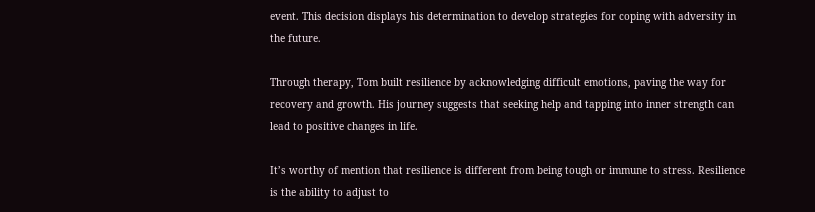event. This decision displays his determination to develop strategies for coping with adversity in the future.

Through therapy, Tom built resilience by acknowledging difficult emotions, paving the way for recovery and growth. His journey suggests that seeking help and tapping into inner strength can lead to positive changes in life.

It’s worthy of mention that resilience is different from being tough or immune to stress. Resilience is the ability to adjust to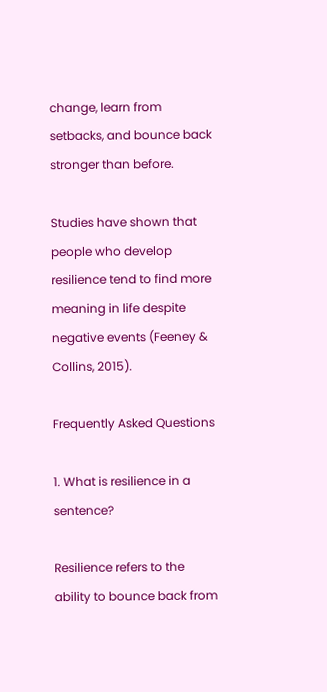change, learn from setbacks, and bounce back stronger than before.

Studies have shown that people who develop resilience tend to find more meaning in life despite negative events (Feeney & Collins, 2015).

Frequently Asked Questions

1. What is resilience in a sentence?

Resilience refers to the ability to bounce back from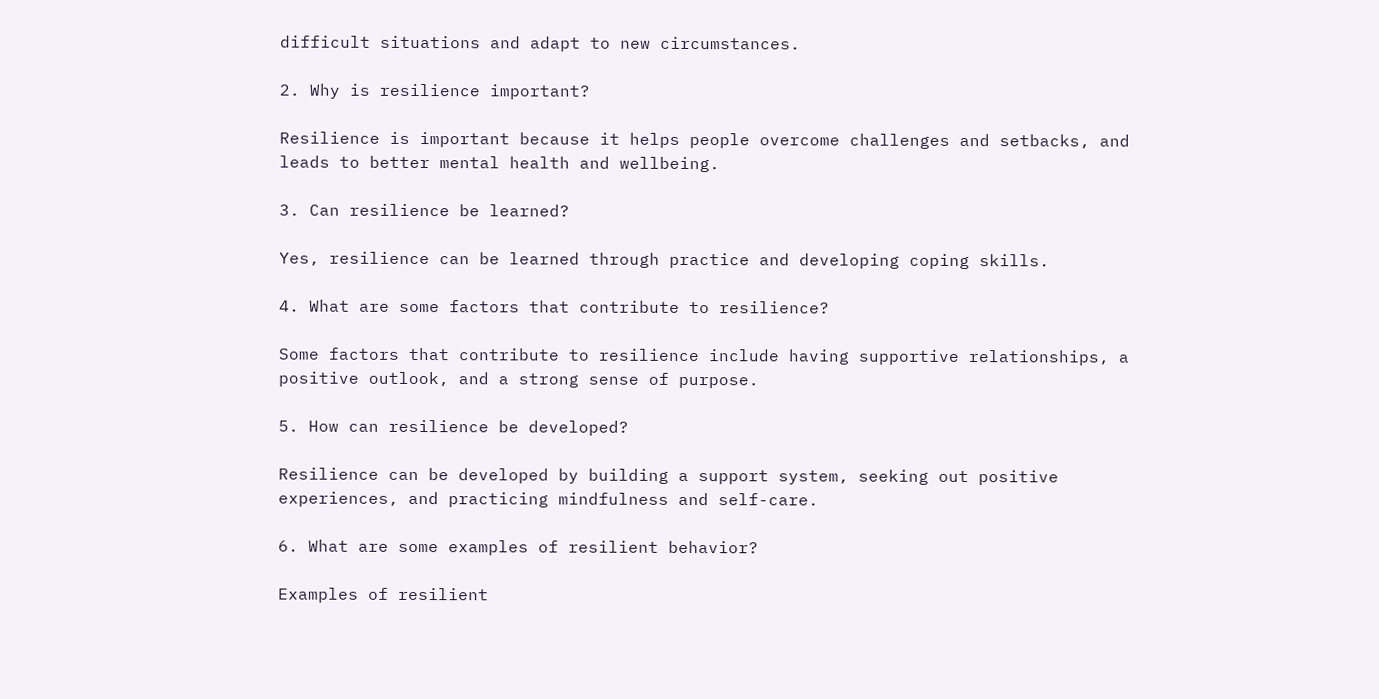difficult situations and adapt to new circumstances.

2. Why is resilience important?

Resilience is important because it helps people overcome challenges and setbacks, and leads to better mental health and wellbeing.

3. Can resilience be learned?

Yes, resilience can be learned through practice and developing coping skills.

4. What are some factors that contribute to resilience?

Some factors that contribute to resilience include having supportive relationships, a positive outlook, and a strong sense of purpose.

5. How can resilience be developed?

Resilience can be developed by building a support system, seeking out positive experiences, and practicing mindfulness and self-care.

6. What are some examples of resilient behavior?

Examples of resilient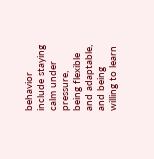behavior include staying calm under pressure, being flexible and adaptable, and being willing to learn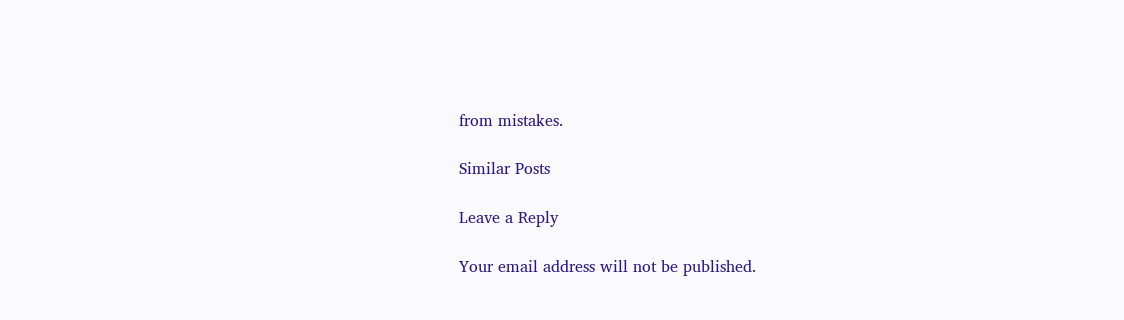from mistakes.

Similar Posts

Leave a Reply

Your email address will not be published.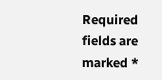Required fields are marked *